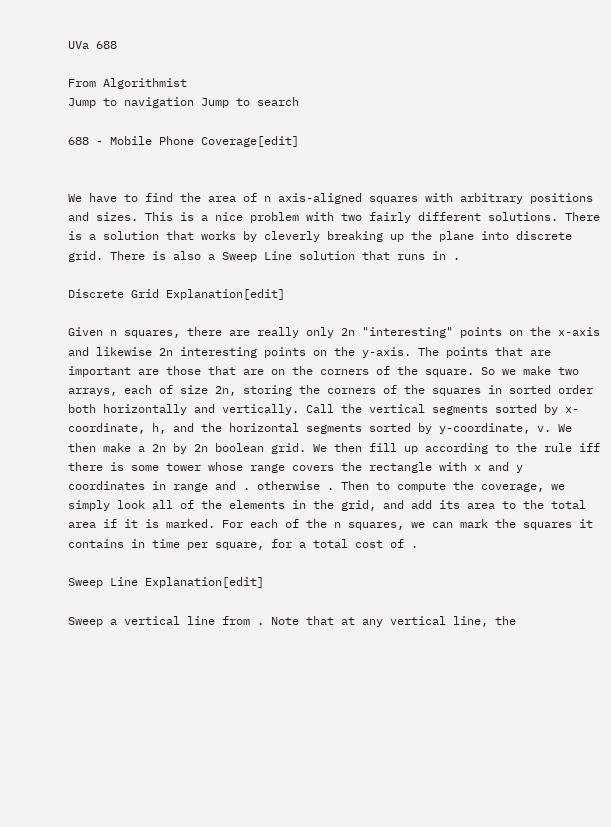UVa 688

From Algorithmist
Jump to navigation Jump to search

688 - Mobile Phone Coverage[edit]


We have to find the area of n axis-aligned squares with arbitrary positions and sizes. This is a nice problem with two fairly different solutions. There is a solution that works by cleverly breaking up the plane into discrete grid. There is also a Sweep Line solution that runs in .

Discrete Grid Explanation[edit]

Given n squares, there are really only 2n "interesting" points on the x-axis and likewise 2n interesting points on the y-axis. The points that are important are those that are on the corners of the square. So we make two arrays, each of size 2n, storing the corners of the squares in sorted order both horizontally and vertically. Call the vertical segments sorted by x-coordinate, h, and the horizontal segments sorted by y-coordinate, v. We then make a 2n by 2n boolean grid. We then fill up according to the rule iff there is some tower whose range covers the rectangle with x and y coordinates in range and . otherwise . Then to compute the coverage, we simply look all of the elements in the grid, and add its area to the total area if it is marked. For each of the n squares, we can mark the squares it contains in time per square, for a total cost of .

Sweep Line Explanation[edit]

Sweep a vertical line from . Note that at any vertical line, the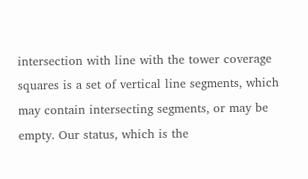intersection with line with the tower coverage squares is a set of vertical line segments, which may contain intersecting segments, or may be empty. Our status, which is the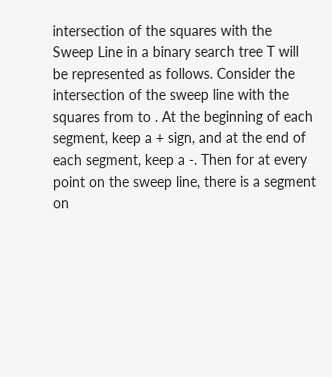intersection of the squares with the Sweep Line in a binary search tree T will be represented as follows. Consider the intersection of the sweep line with the squares from to . At the beginning of each segment, keep a + sign, and at the end of each segment, keep a -. Then for at every point on the sweep line, there is a segment on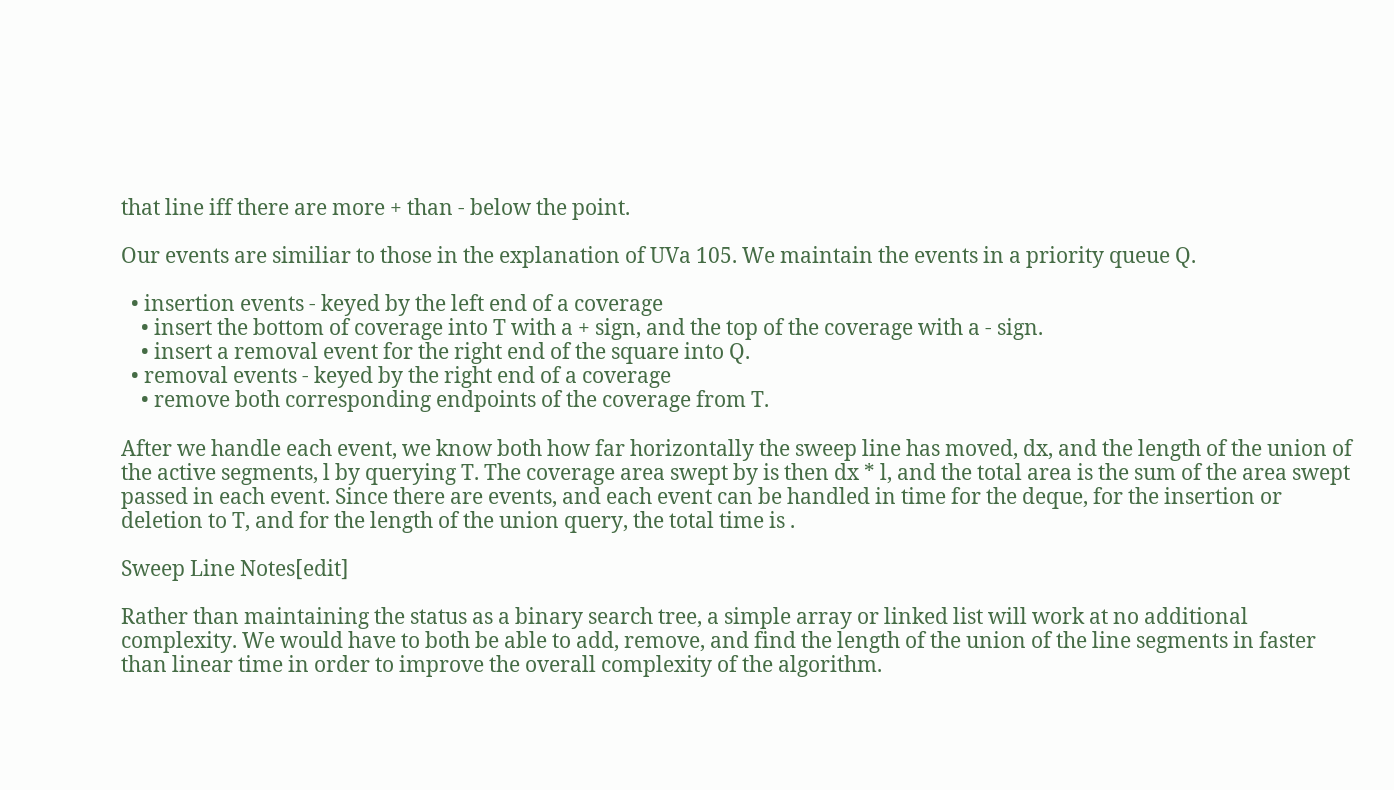that line iff there are more + than - below the point.

Our events are similiar to those in the explanation of UVa 105. We maintain the events in a priority queue Q.

  • insertion events - keyed by the left end of a coverage
    • insert the bottom of coverage into T with a + sign, and the top of the coverage with a - sign.
    • insert a removal event for the right end of the square into Q.
  • removal events - keyed by the right end of a coverage
    • remove both corresponding endpoints of the coverage from T.

After we handle each event, we know both how far horizontally the sweep line has moved, dx, and the length of the union of the active segments, l by querying T. The coverage area swept by is then dx * l, and the total area is the sum of the area swept passed in each event. Since there are events, and each event can be handled in time for the deque, for the insertion or deletion to T, and for the length of the union query, the total time is .

Sweep Line Notes[edit]

Rather than maintaining the status as a binary search tree, a simple array or linked list will work at no additional complexity. We would have to both be able to add, remove, and find the length of the union of the line segments in faster than linear time in order to improve the overall complexity of the algorithm.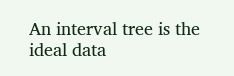An interval tree is the ideal data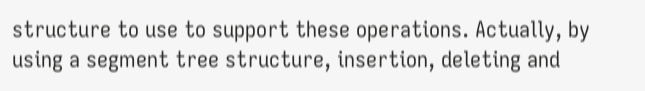structure to use to support these operations. Actually, by using a segment tree structure, insertion, deleting and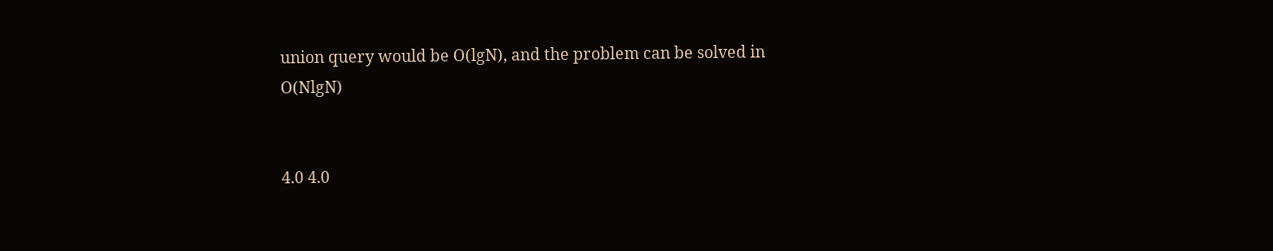union query would be O(lgN), and the problem can be solved in O(NlgN)


4.0 4.0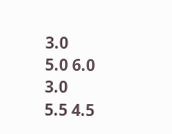3.0
5.0 6.0 3.0
5.5 4.5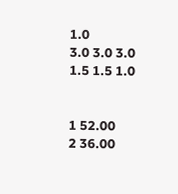1.0
3.0 3.0 3.0
1.5 1.5 1.0


1 52.00
2 36.00